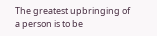The greatest upbringing of a person is to be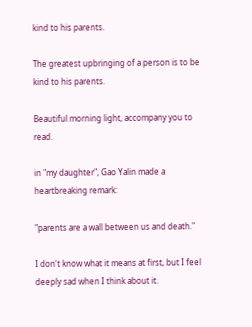kind to his parents.

The greatest upbringing of a person is to be kind to his parents.

Beautiful morning light, accompany you to read.

in "my daughter", Gao Yalin made a heartbreaking remark:

"parents are a wall between us and death."

I don't know what it means at first, but I feel deeply sad when I think about it.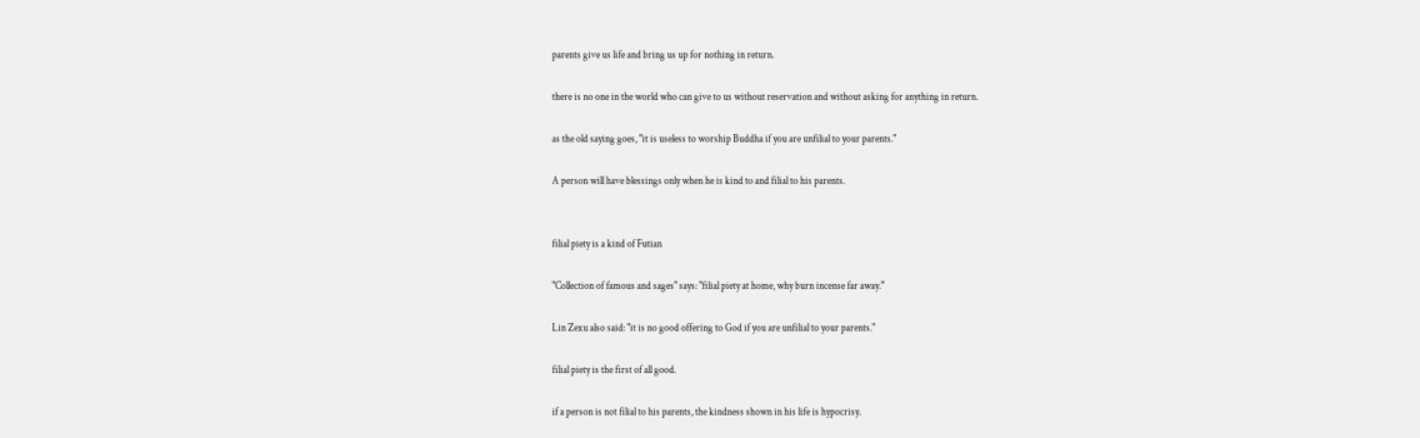parents give us life and bring us up for nothing in return.

there is no one in the world who can give to us without reservation and without asking for anything in return.

as the old saying goes, "it is useless to worship Buddha if you are unfilial to your parents."

A person will have blessings only when he is kind to and filial to his parents.


filial piety is a kind of Futian

"Collection of famous and sages" says: "filial piety at home, why burn incense far away."

Lin Zexu also said: "it is no good offering to God if you are unfilial to your parents."

filial piety is the first of all good.

if a person is not filial to his parents, the kindness shown in his life is hypocrisy.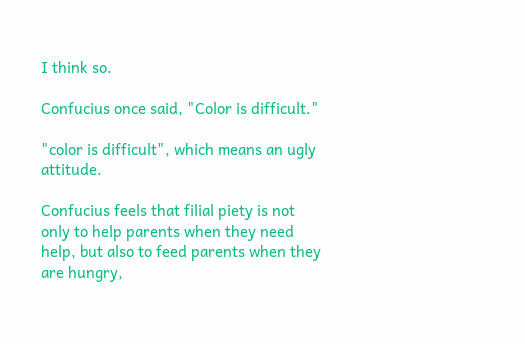I think so.

Confucius once said, "Color is difficult."

"color is difficult", which means an ugly attitude.

Confucius feels that filial piety is not only to help parents when they need help, but also to feed parents when they are hungry,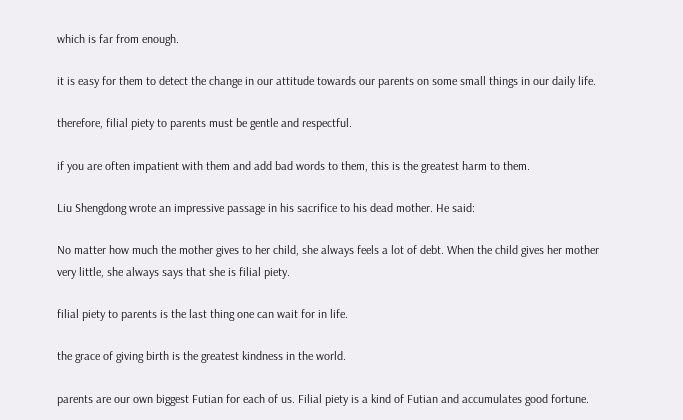which is far from enough.

it is easy for them to detect the change in our attitude towards our parents on some small things in our daily life.

therefore, filial piety to parents must be gentle and respectful.

if you are often impatient with them and add bad words to them, this is the greatest harm to them.

Liu Shengdong wrote an impressive passage in his sacrifice to his dead mother. He said:

No matter how much the mother gives to her child, she always feels a lot of debt. When the child gives her mother very little, she always says that she is filial piety.

filial piety to parents is the last thing one can wait for in life.

the grace of giving birth is the greatest kindness in the world.

parents are our own biggest Futian for each of us. Filial piety is a kind of Futian and accumulates good fortune.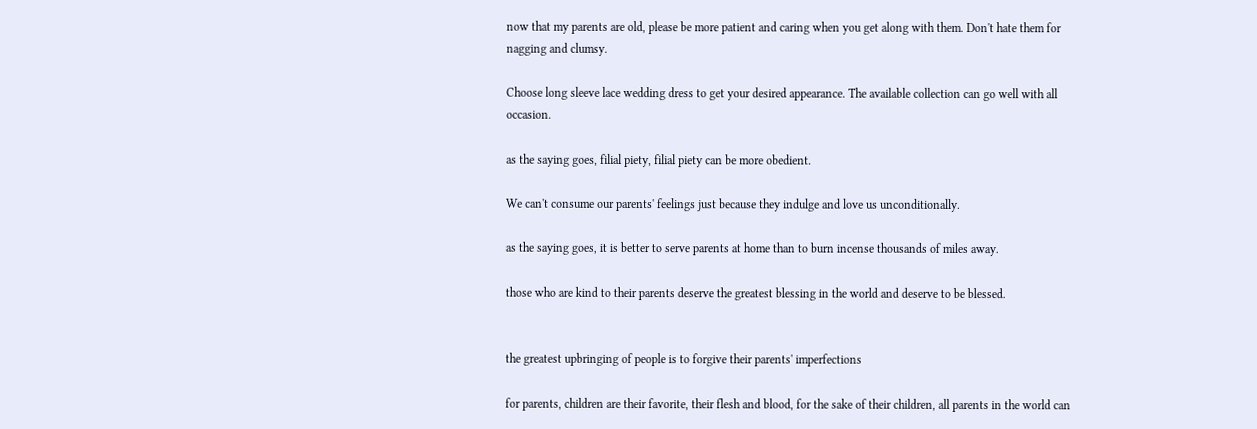now that my parents are old, please be more patient and caring when you get along with them. Don't hate them for nagging and clumsy.

Choose long sleeve lace wedding dress to get your desired appearance. The available collection can go well with all occasion.

as the saying goes, filial piety, filial piety can be more obedient.

We can't consume our parents' feelings just because they indulge and love us unconditionally.

as the saying goes, it is better to serve parents at home than to burn incense thousands of miles away.

those who are kind to their parents deserve the greatest blessing in the world and deserve to be blessed.


the greatest upbringing of people is to forgive their parents' imperfections

for parents, children are their favorite, their flesh and blood, for the sake of their children, all parents in the world can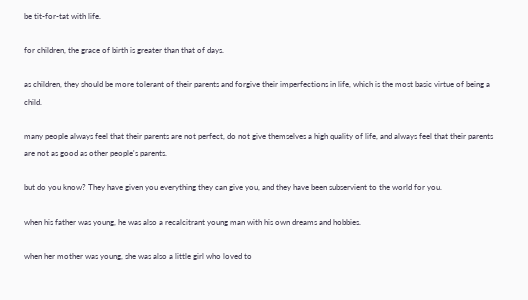be tit-for-tat with life.

for children, the grace of birth is greater than that of days.

as children, they should be more tolerant of their parents and forgive their imperfections in life, which is the most basic virtue of being a child.

many people always feel that their parents are not perfect, do not give themselves a high quality of life, and always feel that their parents are not as good as other people's parents.

but do you know? They have given you everything they can give you, and they have been subservient to the world for you.

when his father was young, he was also a recalcitrant young man with his own dreams and hobbies.

when her mother was young, she was also a little girl who loved to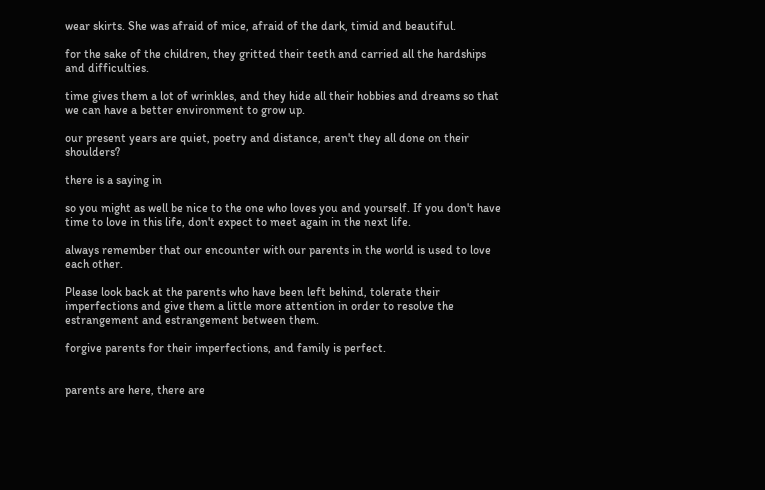wear skirts. She was afraid of mice, afraid of the dark, timid and beautiful.

for the sake of the children, they gritted their teeth and carried all the hardships and difficulties.

time gives them a lot of wrinkles, and they hide all their hobbies and dreams so that we can have a better environment to grow up.

our present years are quiet, poetry and distance, aren't they all done on their shoulders?

there is a saying in

so you might as well be nice to the one who loves you and yourself. If you don't have time to love in this life, don't expect to meet again in the next life.

always remember that our encounter with our parents in the world is used to love each other.

Please look back at the parents who have been left behind, tolerate their imperfections and give them a little more attention in order to resolve the estrangement and estrangement between them.

forgive parents for their imperfections, and family is perfect.


parents are here, there are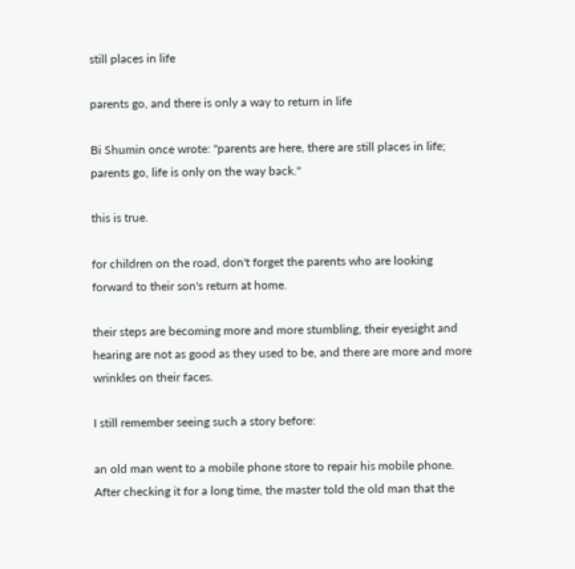still places in life

parents go, and there is only a way to return in life

Bi Shumin once wrote: "parents are here, there are still places in life; parents go, life is only on the way back."

this is true.

for children on the road, don't forget the parents who are looking forward to their son's return at home.

their steps are becoming more and more stumbling, their eyesight and hearing are not as good as they used to be, and there are more and more wrinkles on their faces.

I still remember seeing such a story before:

an old man went to a mobile phone store to repair his mobile phone. After checking it for a long time, the master told the old man that the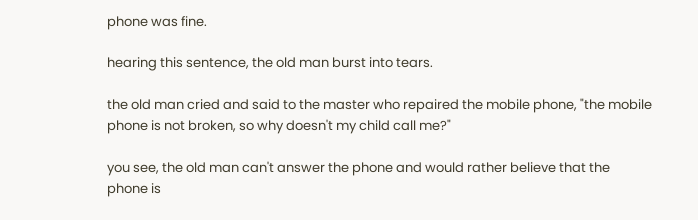phone was fine.

hearing this sentence, the old man burst into tears.

the old man cried and said to the master who repaired the mobile phone, "the mobile phone is not broken, so why doesn't my child call me?"

you see, the old man can't answer the phone and would rather believe that the phone is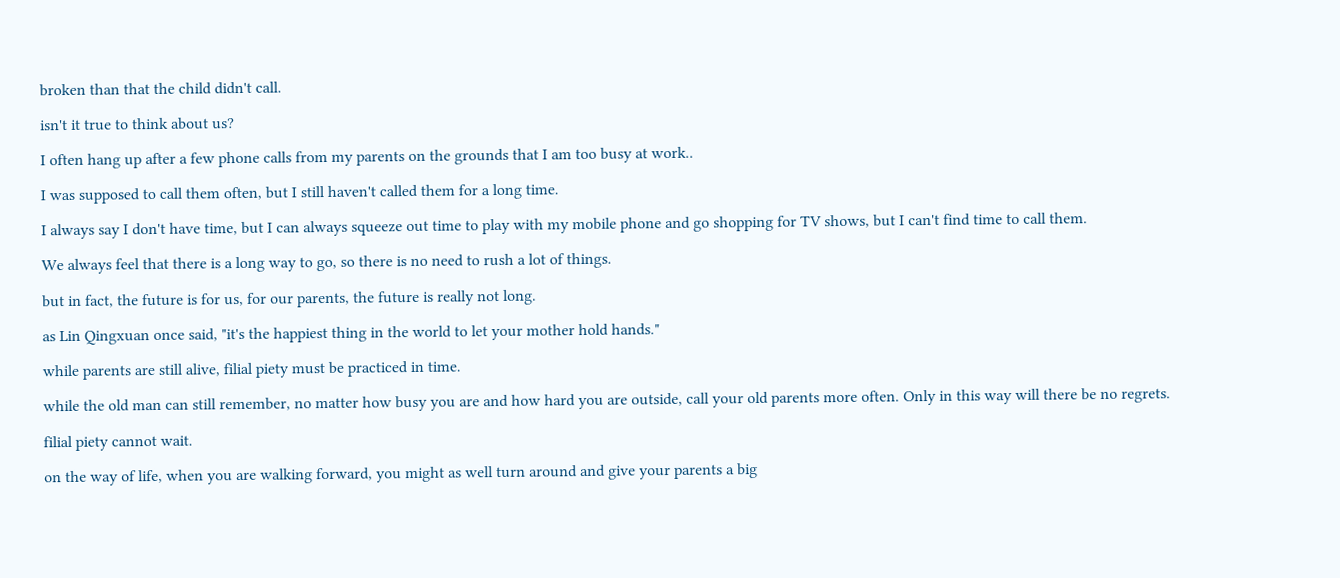broken than that the child didn't call.

isn't it true to think about us?

I often hang up after a few phone calls from my parents on the grounds that I am too busy at work..

I was supposed to call them often, but I still haven't called them for a long time.

I always say I don't have time, but I can always squeeze out time to play with my mobile phone and go shopping for TV shows, but I can't find time to call them.

We always feel that there is a long way to go, so there is no need to rush a lot of things.

but in fact, the future is for us, for our parents, the future is really not long.

as Lin Qingxuan once said, "it's the happiest thing in the world to let your mother hold hands."

while parents are still alive, filial piety must be practiced in time.

while the old man can still remember, no matter how busy you are and how hard you are outside, call your old parents more often. Only in this way will there be no regrets.

filial piety cannot wait.

on the way of life, when you are walking forward, you might as well turn around and give your parents a big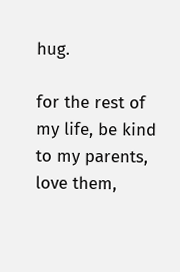hug.

for the rest of my life, be kind to my parents, love them,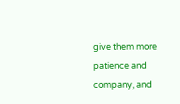give them more patience and company, and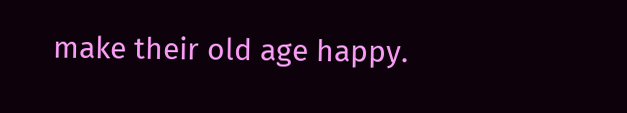make their old age happy.